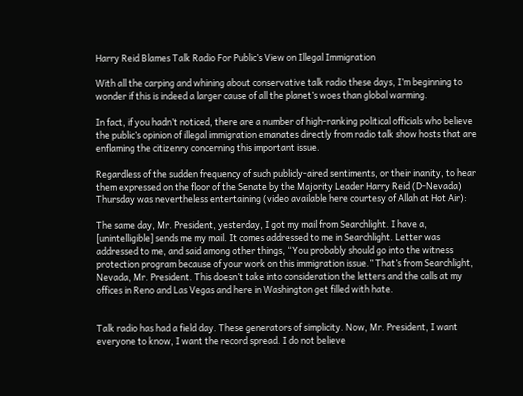Harry Reid Blames Talk Radio For Public’s View on Illegal Immigration

With all the carping and whining about conservative talk radio these days, I’m beginning to wonder if this is indeed a larger cause of all the planet’s woes than global warming.

In fact, if you hadn’t noticed, there are a number of high-ranking political officials who believe the public’s opinion of illegal immigration emanates directly from radio talk show hosts that are enflaming the citizenry concerning this important issue.

Regardless of the sudden frequency of such publicly-aired sentiments, or their inanity, to hear them expressed on the floor of the Senate by the Majority Leader Harry Reid (D-Nevada) Thursday was nevertheless entertaining (video available here courtesy of Allah at Hot Air):

The same day, Mr. President, yesterday, I got my mail from Searchlight. I have a, [unintelligible] sends me my mail. It comes addressed to me in Searchlight. Letter was addressed to me, and said among other things, “You probably should go into the witness protection program because of your work on this immigration issue.” That’s from Searchlight, Nevada, Mr. President. This doesn’t take into consideration the letters and the calls at my offices in Reno and Las Vegas and here in Washington get filled with hate.


Talk radio has had a field day. These generators of simplicity. Now, Mr. President, I want everyone to know, I want the record spread. I do not believe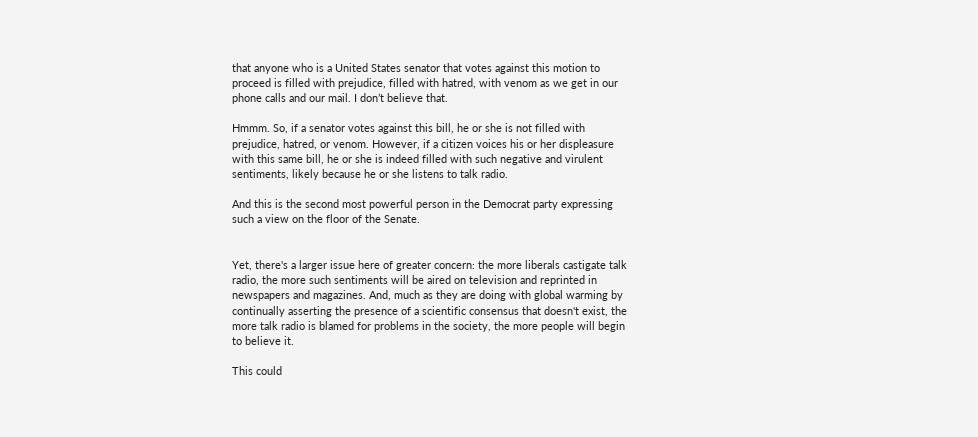that anyone who is a United States senator that votes against this motion to proceed is filled with prejudice, filled with hatred, with venom as we get in our phone calls and our mail. I don’t believe that.

Hmmm. So, if a senator votes against this bill, he or she is not filled with prejudice, hatred, or venom. However, if a citizen voices his or her displeasure with this same bill, he or she is indeed filled with such negative and virulent sentiments, likely because he or she listens to talk radio.

And this is the second most powerful person in the Democrat party expressing such a view on the floor of the Senate.


Yet, there's a larger issue here of greater concern: the more liberals castigate talk radio, the more such sentiments will be aired on television and reprinted in newspapers and magazines. And, much as they are doing with global warming by continually asserting the presence of a scientific consensus that doesn't exist, the more talk radio is blamed for problems in the society, the more people will begin to believe it.

This could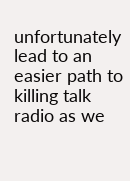unfortunately lead to an easier path to killing talk radio as we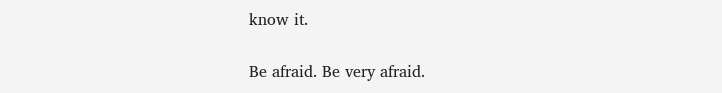know it.

Be afraid. Be very afraid.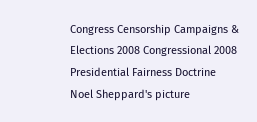Congress Censorship Campaigns & Elections 2008 Congressional 2008 Presidential Fairness Doctrine
Noel Sheppard's picture